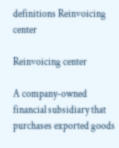definitions Reinvoicing center

Reinvoicing center

A company-owned financial subsidiary that purchases exported goods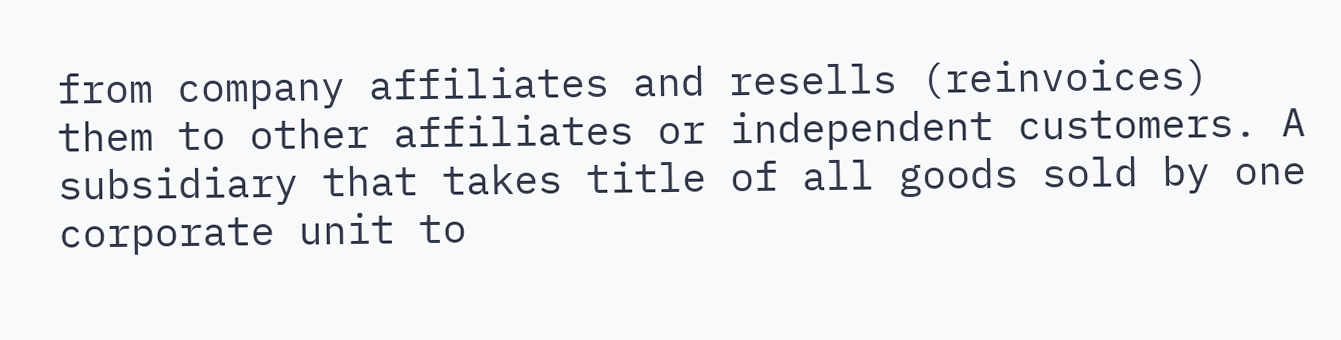from company affiliates and resells (reinvoices) them to other affiliates or independent customers. A subsidiary that takes title of all goods sold by one corporate unit to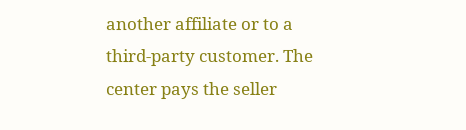another affiliate or to a third-party customer. The center pays the seller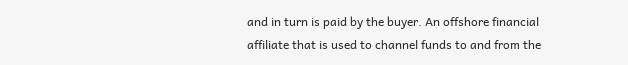and in turn is paid by the buyer. An offshore financial affiliate that is used to channel funds to and from the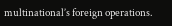multinational’s foreign operations.